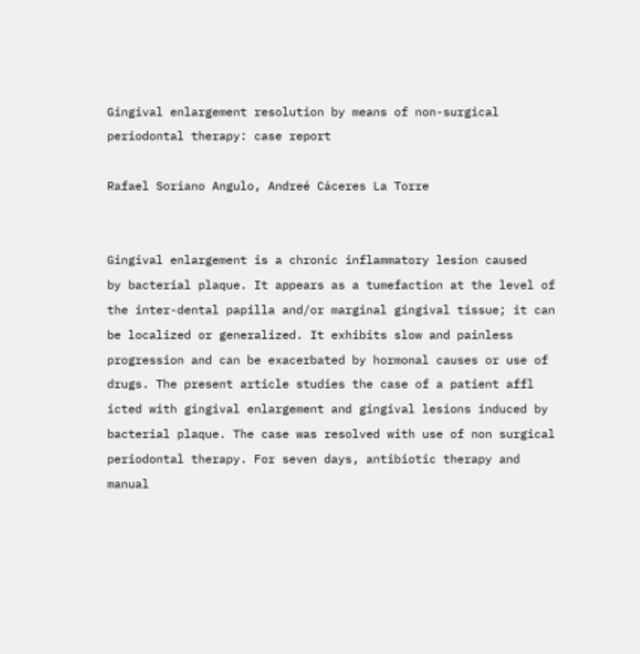Gingival enlargement resolution by means of non-surgical periodontal therapy: case report

Rafael Soriano Angulo, Andreé Cáceres La Torre


Gingival enlargement is a chronic inflammatory lesion caused
by bacterial plaque. It appears as a tumefaction at the level of the inter-dental papilla and/or marginal gingival tissue; it can be localized or generalized. It exhibits slow and painless progression and can be exacerbated by hormonal causes or use of drugs. The present article studies the case of a patient affl icted with gingival enlargement and gingival lesions induced by bacterial plaque. The case was resolved with use of non surgical periodontal therapy. For seven days, antibiotic therapy and manual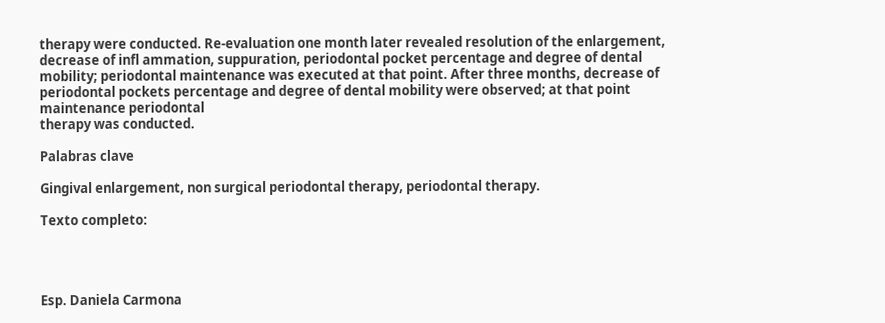therapy were conducted. Re-evaluation one month later revealed resolution of the enlargement, decrease of infl ammation, suppuration, periodontal pocket percentage and degree of dental mobility; periodontal maintenance was executed at that point. After three months, decrease of periodontal pockets percentage and degree of dental mobility were observed; at that point maintenance periodontal
therapy was conducted.

Palabras clave

Gingival enlargement, non surgical periodontal therapy, periodontal therapy.

Texto completo:




Esp. Daniela Carmona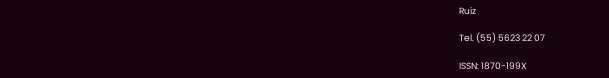Ruiz

Tel. (55) 5623 22 07

ISSN: 1870-199X